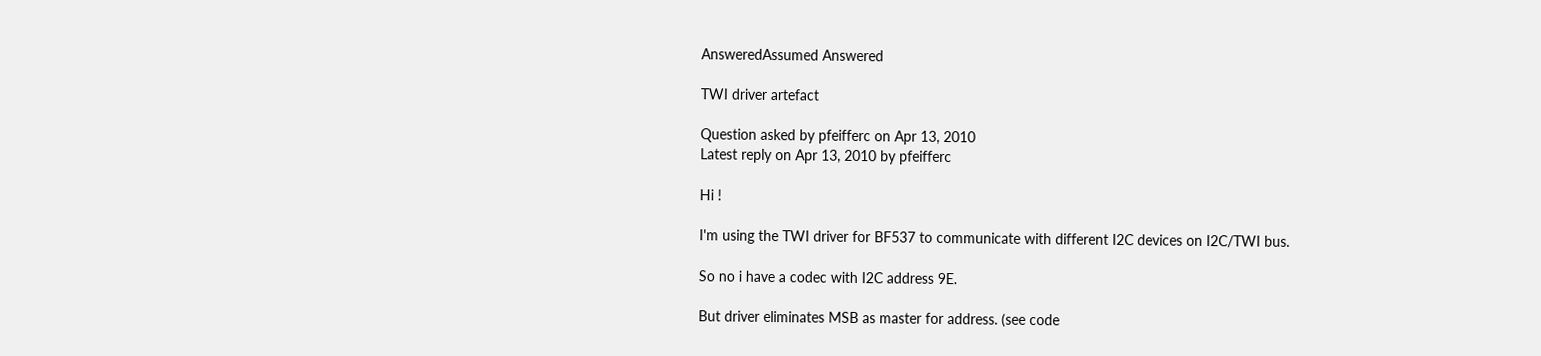AnsweredAssumed Answered

TWI driver artefact

Question asked by pfeifferc on Apr 13, 2010
Latest reply on Apr 13, 2010 by pfeifferc

Hi !

I'm using the TWI driver for BF537 to communicate with different I2C devices on I2C/TWI bus.

So no i have a codec with I2C address 9E.

But driver eliminates MSB as master for address. (see code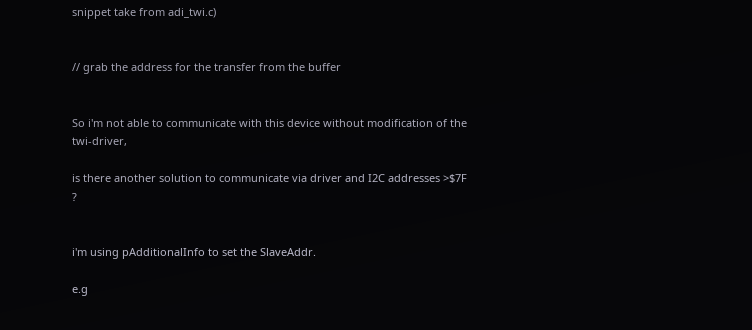snippet take from adi_twi.c)


// grab the address for the transfer from the buffer


So i'm not able to communicate with this device without modification of the twi-driver,

is there another solution to communicate via driver and I2C addresses >$7F  ?


i'm using pAdditionalInfo to set the SlaveAddr.

e.g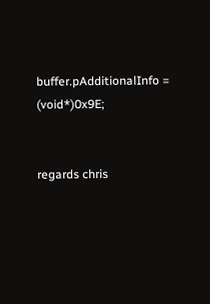buffer.pAdditionalInfo = (void*)0x9E;


regards chris